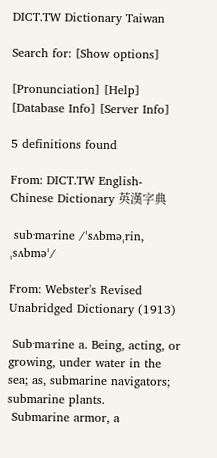DICT.TW Dictionary Taiwan

Search for: [Show options]

[Pronunciation] [Help] [Database Info] [Server Info]

5 definitions found

From: DICT.TW English-Chinese Dictionary 英漢字典

 sub·ma·rine /ˈsʌbməˌrin, ˌsʌbməˈ/

From: Webster's Revised Unabridged Dictionary (1913)

 Sub·ma·rine a. Being, acting, or growing, under water in the sea; as, submarine navigators; submarine plants.
 Submarine armor, a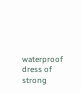waterproof dress of strong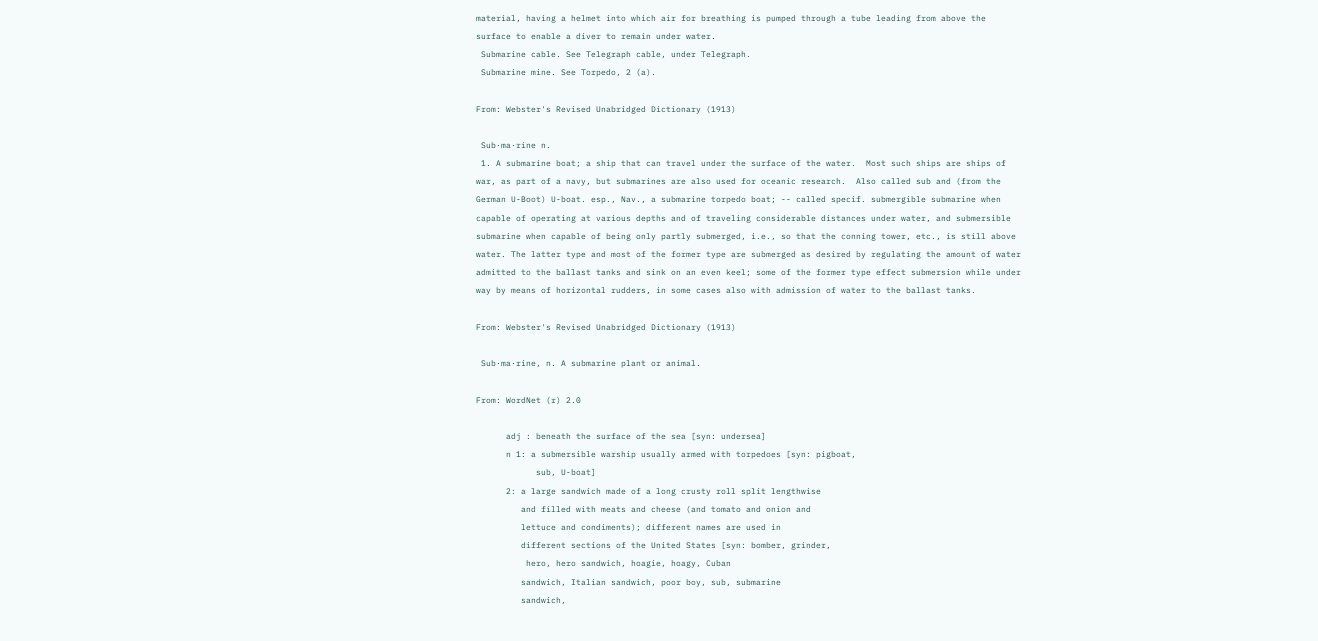material, having a helmet into which air for breathing is pumped through a tube leading from above the surface to enable a diver to remain under water.
 Submarine cable. See Telegraph cable, under Telegraph.
 Submarine mine. See Torpedo, 2 (a).

From: Webster's Revised Unabridged Dictionary (1913)

 Sub·ma·rine n.
 1. A submarine boat; a ship that can travel under the surface of the water.  Most such ships are ships of war, as part of a navy, but submarines are also used for oceanic research.  Also called sub and (from the German U-Boot) U-boat. esp., Nav., a submarine torpedo boat; -- called specif. submergible submarine when capable of operating at various depths and of traveling considerable distances under water, and submersible submarine when capable of being only partly submerged, i.e., so that the conning tower, etc., is still above water. The latter type and most of the former type are submerged as desired by regulating the amount of water admitted to the ballast tanks and sink on an even keel; some of the former type effect submersion while under way by means of horizontal rudders, in some cases also with admission of water to the ballast tanks.

From: Webster's Revised Unabridged Dictionary (1913)

 Sub·ma·rine, n. A submarine plant or animal.

From: WordNet (r) 2.0

      adj : beneath the surface of the sea [syn: undersea]
      n 1: a submersible warship usually armed with torpedoes [syn: pigboat,
            sub, U-boat]
      2: a large sandwich made of a long crusty roll split lengthwise
         and filled with meats and cheese (and tomato and onion and
         lettuce and condiments); different names are used in
         different sections of the United States [syn: bomber, grinder,
          hero, hero sandwich, hoagie, hoagy, Cuban
         sandwich, Italian sandwich, poor boy, sub, submarine
         sandwich,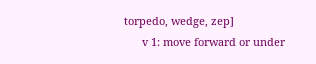torpedo, wedge, zep]
      v 1: move forward or under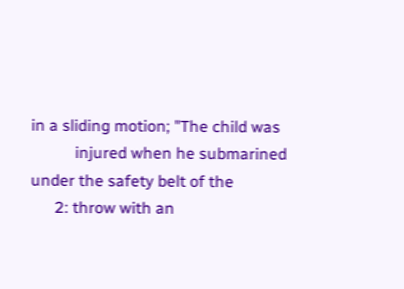in a sliding motion; "The child was
           injured when he submarined under the safety belt of the
      2: throw with an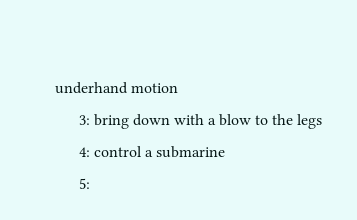underhand motion
      3: bring down with a blow to the legs
      4: control a submarine
      5: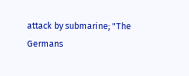attack by submarine; "The Germans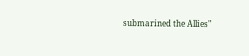submarined the Allies"